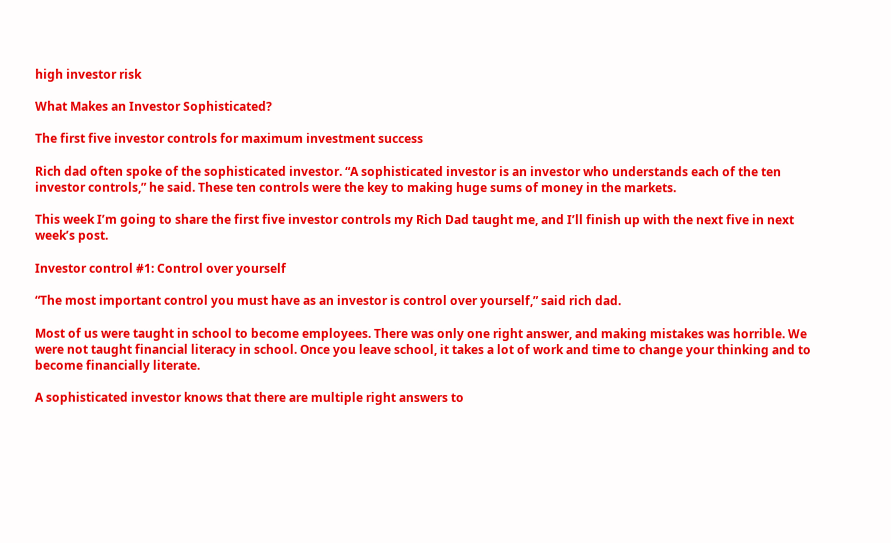high investor risk

What Makes an Investor Sophisticated?

The first five investor controls for maximum investment success

Rich dad often spoke of the sophisticated investor. “A sophisticated investor is an investor who understands each of the ten investor controls,” he said. These ten controls were the key to making huge sums of money in the markets.

This week I’m going to share the first five investor controls my Rich Dad taught me, and I’ll finish up with the next five in next week’s post.

Investor control #1: Control over yourself

“The most important control you must have as an investor is control over yourself,” said rich dad.

Most of us were taught in school to become employees. There was only one right answer, and making mistakes was horrible. We were not taught financial literacy in school. Once you leave school, it takes a lot of work and time to change your thinking and to become financially literate.

A sophisticated investor knows that there are multiple right answers to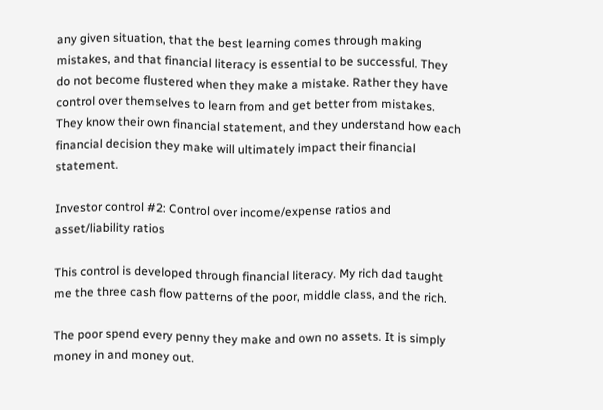any given situation, that the best learning comes through making mistakes, and that financial literacy is essential to be successful. They do not become flustered when they make a mistake. Rather they have control over themselves to learn from and get better from mistakes. They know their own financial statement, and they understand how each financial decision they make will ultimately impact their financial statement.

Investor control #2: Control over income/expense ratios and asset/liability ratios

This control is developed through financial literacy. My rich dad taught me the three cash flow patterns of the poor, middle class, and the rich.

The poor spend every penny they make and own no assets. It is simply money in and money out.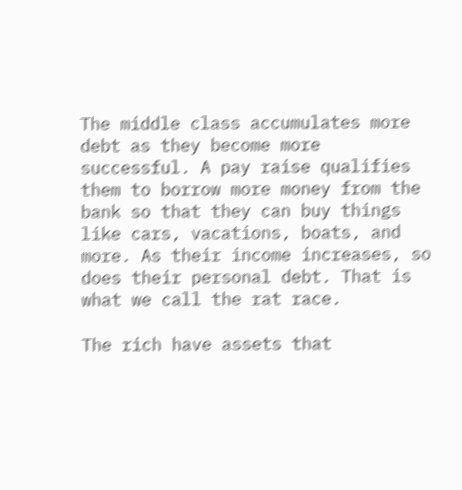The middle class accumulates more debt as they become more successful. A pay raise qualifies them to borrow more money from the bank so that they can buy things like cars, vacations, boats, and more. As their income increases, so does their personal debt. That is what we call the rat race.

The rich have assets that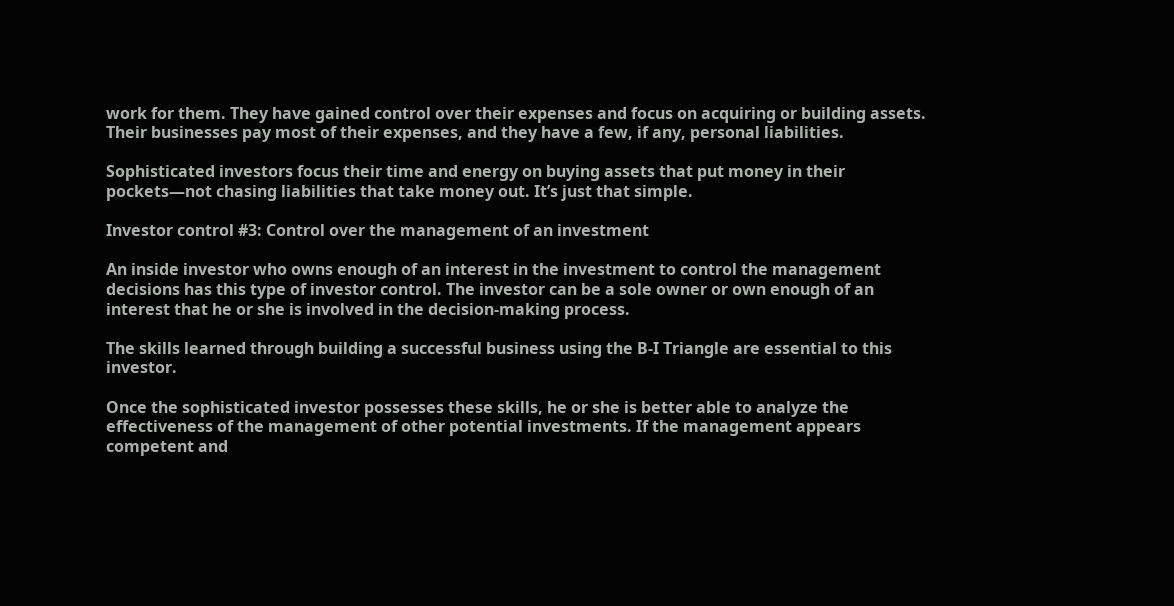work for them. They have gained control over their expenses and focus on acquiring or building assets. Their businesses pay most of their expenses, and they have a few, if any, personal liabilities.

Sophisticated investors focus their time and energy on buying assets that put money in their pockets—not chasing liabilities that take money out. It’s just that simple.

Investor control #3: Control over the management of an investment

An inside investor who owns enough of an interest in the investment to control the management decisions has this type of investor control. The investor can be a sole owner or own enough of an interest that he or she is involved in the decision-making process.

The skills learned through building a successful business using the B-I Triangle are essential to this investor.

Once the sophisticated investor possesses these skills, he or she is better able to analyze the effectiveness of the management of other potential investments. If the management appears competent and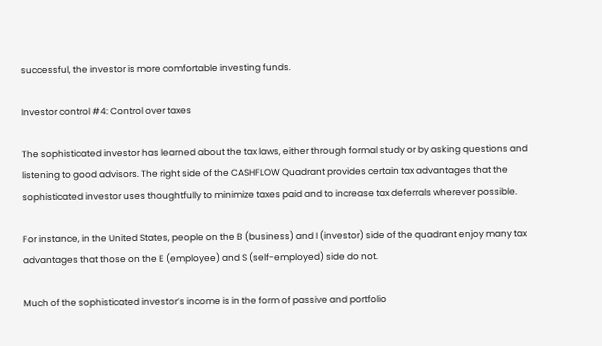successful, the investor is more comfortable investing funds.

Investor control #4: Control over taxes

The sophisticated investor has learned about the tax laws, either through formal study or by asking questions and listening to good advisors. The right side of the CASHFLOW Quadrant provides certain tax advantages that the sophisticated investor uses thoughtfully to minimize taxes paid and to increase tax deferrals wherever possible.

For instance, in the United States, people on the B (business) and I (investor) side of the quadrant enjoy many tax advantages that those on the E (employee) and S (self-employed) side do not.

Much of the sophisticated investor’s income is in the form of passive and portfolio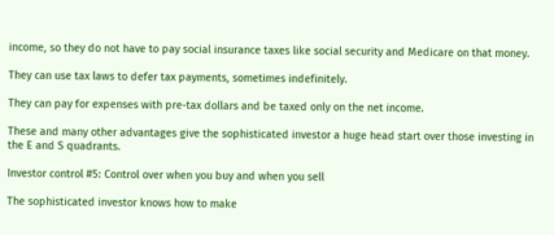income, so they do not have to pay social insurance taxes like social security and Medicare on that money.

They can use tax laws to defer tax payments, sometimes indefinitely.

They can pay for expenses with pre-tax dollars and be taxed only on the net income.

These and many other advantages give the sophisticated investor a huge head start over those investing in the E and S quadrants.

Investor control #5: Control over when you buy and when you sell

The sophisticated investor knows how to make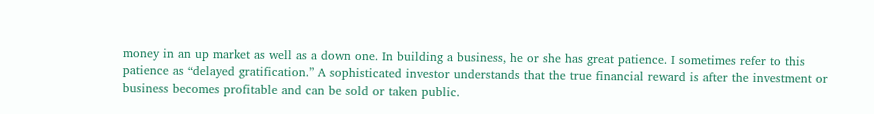money in an up market as well as a down one. In building a business, he or she has great patience. I sometimes refer to this patience as “delayed gratification.” A sophisticated investor understands that the true financial reward is after the investment or business becomes profitable and can be sold or taken public.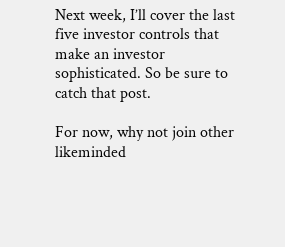Next week, I’ll cover the last five investor controls that make an investor sophisticated. So be sure to catch that post.

For now, why not join other likeminded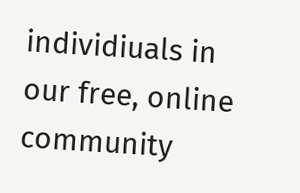individiuals in our free, online community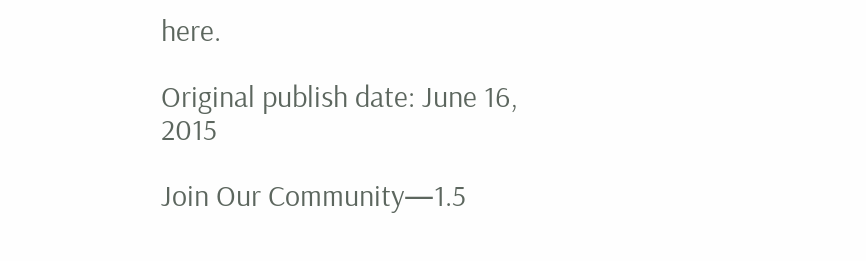here.

Original publish date: June 16, 2015

Join Our Community—1.5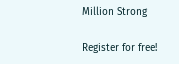Million Strong

Register for free!